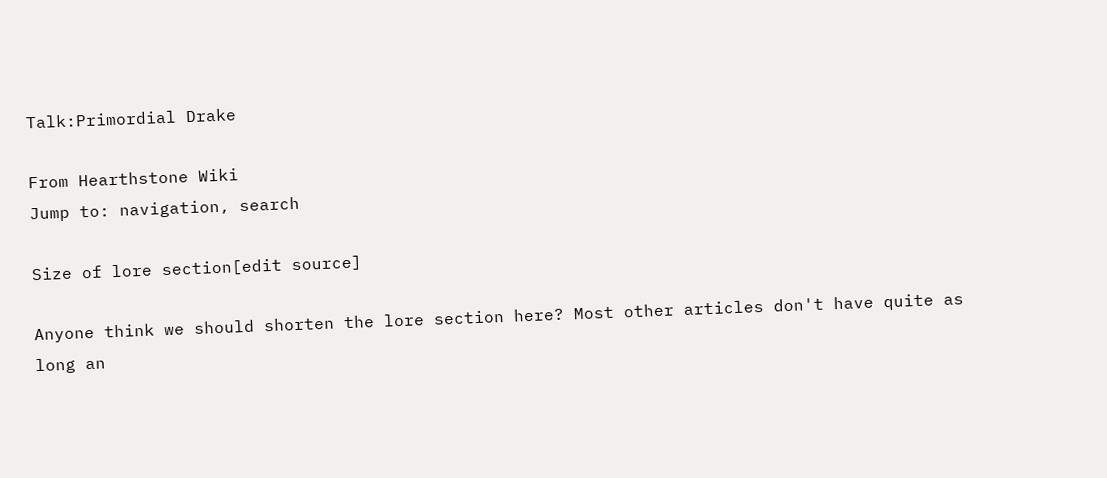Talk:Primordial Drake

From Hearthstone Wiki
Jump to: navigation, search

Size of lore section[edit source]

Anyone think we should shorten the lore section here? Most other articles don't have quite as long an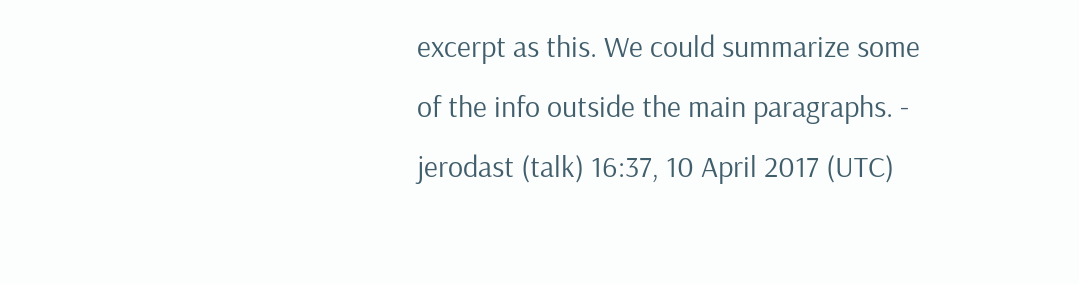excerpt as this. We could summarize some of the info outside the main paragraphs. - jerodast (talk) 16:37, 10 April 2017 (UTC)